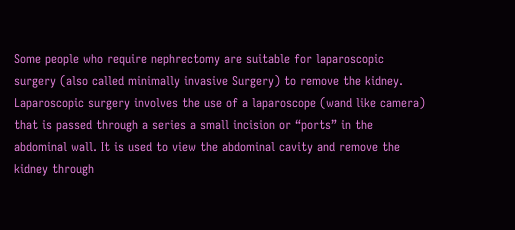Some people who require nephrectomy are suitable for laparoscopic surgery (also called minimally invasive Surgery) to remove the kidney. Laparoscopic surgery involves the use of a laparoscope (wand like camera) that is passed through a series a small incision or “ports” in the abdominal wall. It is used to view the abdominal cavity and remove the kidney through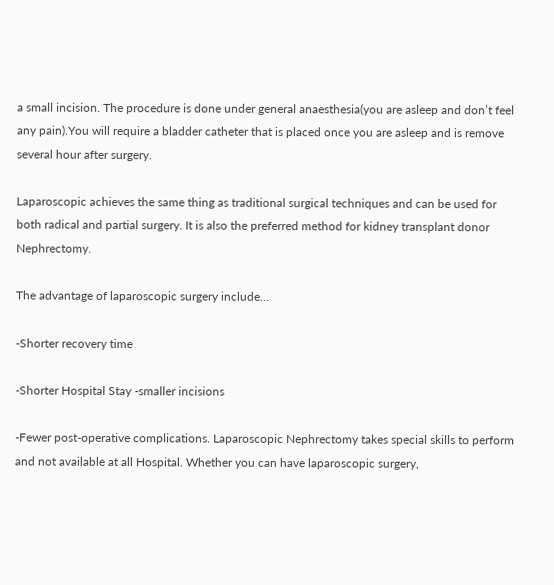a small incision. The procedure is done under general anaesthesia(you are asleep and don’t feel any pain).You will require a bladder catheter that is placed once you are asleep and is remove several hour after surgery.

Laparoscopic achieves the same thing as traditional surgical techniques and can be used for both radical and partial surgery. It is also the preferred method for kidney transplant donor Nephrectomy.

The advantage of laparoscopic surgery include…

-Shorter recovery time

-Shorter Hospital Stay -smaller incisions

-Fewer post-operative complications. Laparoscopic Nephrectomy takes special skills to perform and not available at all Hospital. Whether you can have laparoscopic surgery,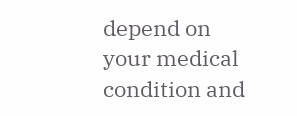depend on your medical condition and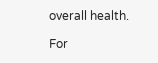overall health.

For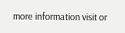more information visit or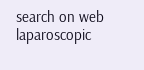search on web laparoscopic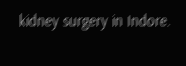kidney surgery in Indore.